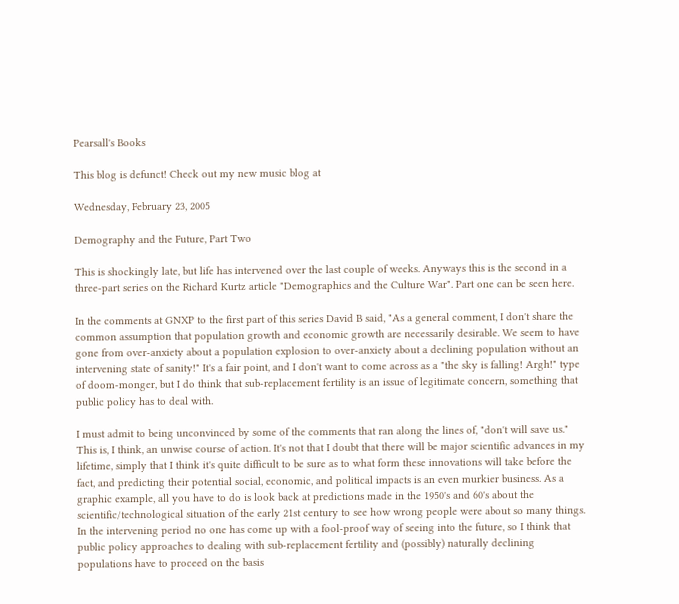Pearsall's Books

This blog is defunct! Check out my new music blog at

Wednesday, February 23, 2005

Demography and the Future, Part Two

This is shockingly late, but life has intervened over the last couple of weeks. Anyways this is the second in a three-part series on the Richard Kurtz article "Demographics and the Culture War". Part one can be seen here.

In the comments at GNXP to the first part of this series David B said, "As a general comment, I don't share the common assumption that population growth and economic growth are necessarily desirable. We seem to have gone from over-anxiety about a population explosion to over-anxiety about a declining population without an intervening state of sanity!" It's a fair point, and I don't want to come across as a "the sky is falling! Argh!" type of doom-monger, but I do think that sub-replacement fertility is an issue of legitimate concern, something that public policy has to deal with.

I must admit to being unconvinced by some of the comments that ran along the lines of, "don't will save us." This is, I think, an unwise course of action. It's not that I doubt that there will be major scientific advances in my lifetime, simply that I think it's quite difficult to be sure as to what form these innovations will take before the fact, and predicting their potential social, economic, and political impacts is an even murkier business. As a graphic example, all you have to do is look back at predictions made in the 1950's and 60's about the scientific/technological situation of the early 21st century to see how wrong people were about so many things. In the intervening period no one has come up with a fool-proof way of seeing into the future, so I think that public policy approaches to dealing with sub-replacement fertility and (possibly) naturally declining populations have to proceed on the basis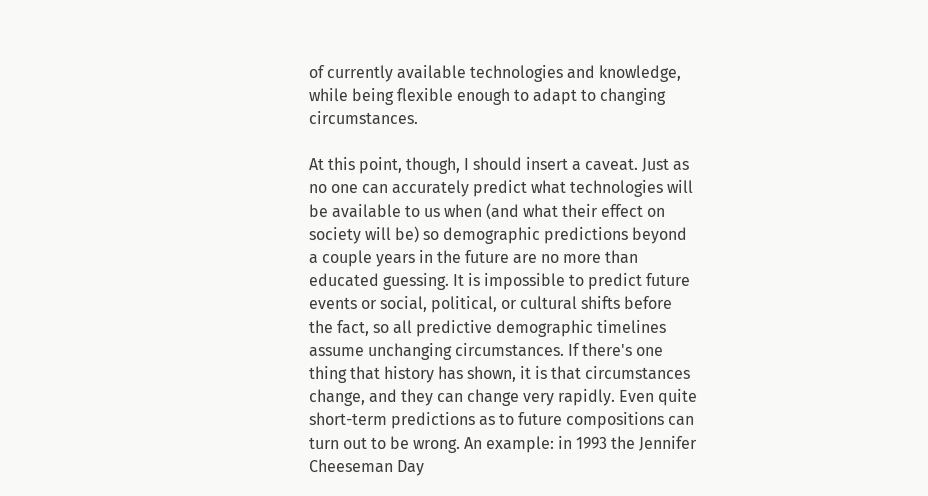of currently available technologies and knowledge, while being flexible enough to adapt to changing circumstances.

At this point, though, I should insert a caveat. Just as no one can accurately predict what technologies will be available to us when (and what their effect on society will be) so demographic predictions beyond a couple years in the future are no more than educated guessing. It is impossible to predict future events or social, political, or cultural shifts before the fact, so all predictive demographic timelines assume unchanging circumstances. If there's one thing that history has shown, it is that circumstances change, and they can change very rapidly. Even quite short-term predictions as to future compositions can turn out to be wrong. An example: in 1993 the Jennifer Cheeseman Day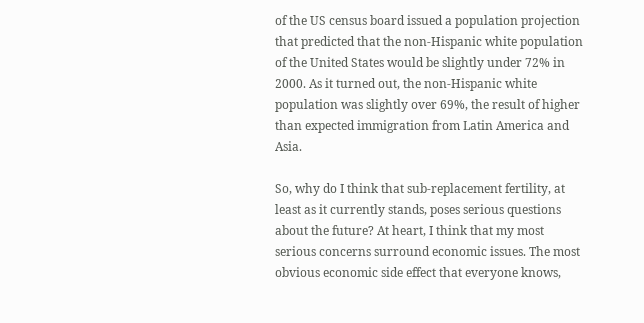of the US census board issued a population projection that predicted that the non-Hispanic white population of the United States would be slightly under 72% in 2000. As it turned out, the non-Hispanic white population was slightly over 69%, the result of higher than expected immigration from Latin America and Asia.

So, why do I think that sub-replacement fertility, at least as it currently stands, poses serious questions about the future? At heart, I think that my most serious concerns surround economic issues. The most obvious economic side effect that everyone knows,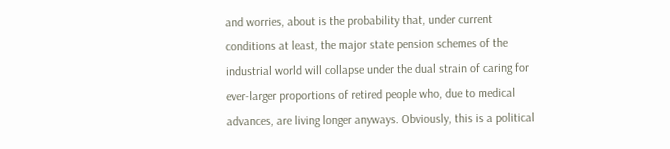and worries, about is the probability that, under current conditions at least, the major state pension schemes of the industrial world will collapse under the dual strain of caring for ever-larger proportions of retired people who, due to medical advances, are living longer anyways. Obviously, this is a political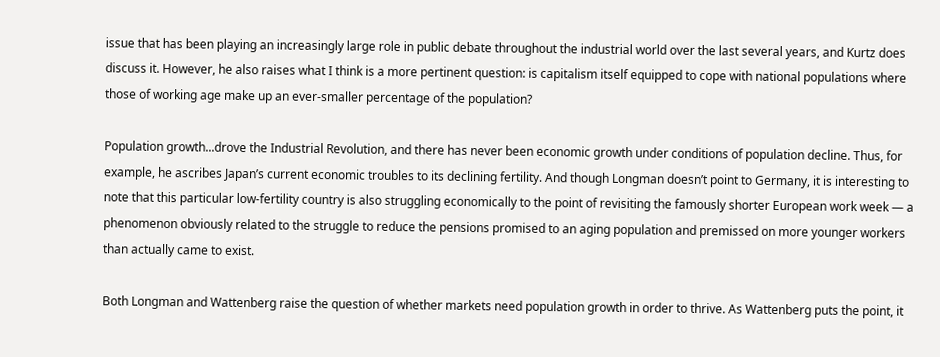issue that has been playing an increasingly large role in public debate throughout the industrial world over the last several years, and Kurtz does discuss it. However, he also raises what I think is a more pertinent question: is capitalism itself equipped to cope with national populations where those of working age make up an ever-smaller percentage of the population?

Population growth...drove the Industrial Revolution, and there has never been economic growth under conditions of population decline. Thus, for example, he ascribes Japan’s current economic troubles to its declining fertility. And though Longman doesn’t point to Germany, it is interesting to note that this particular low-fertility country is also struggling economically to the point of revisiting the famously shorter European work week — a phenomenon obviously related to the struggle to reduce the pensions promised to an aging population and premissed on more younger workers than actually came to exist.

Both Longman and Wattenberg raise the question of whether markets need population growth in order to thrive. As Wattenberg puts the point, it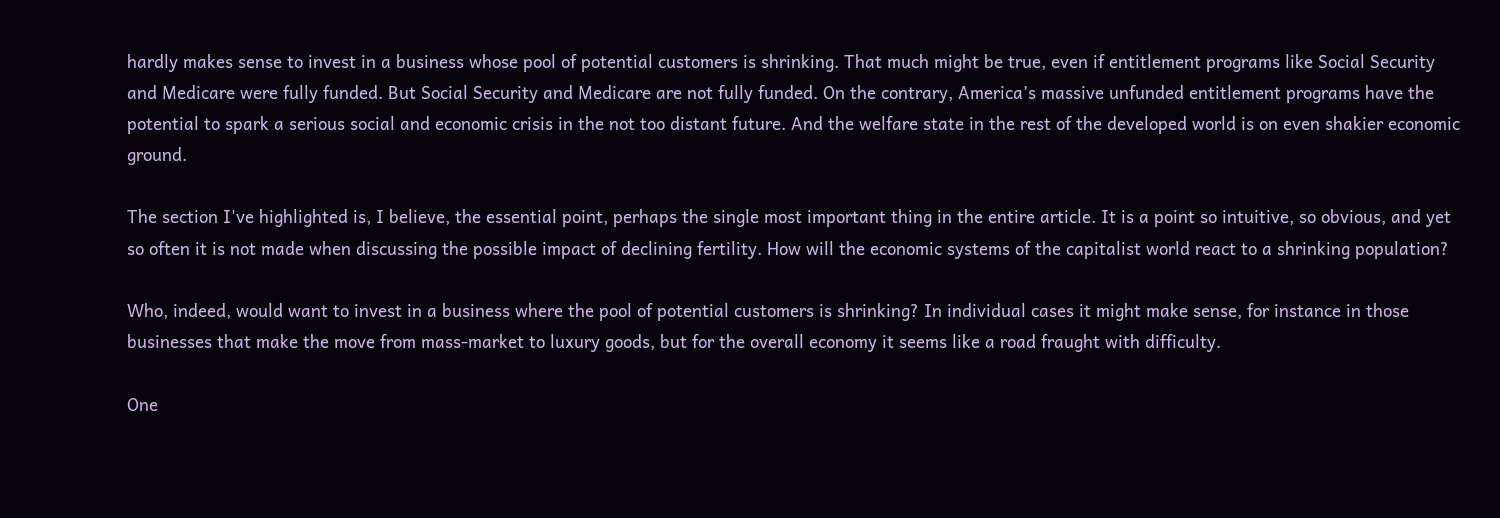hardly makes sense to invest in a business whose pool of potential customers is shrinking. That much might be true, even if entitlement programs like Social Security and Medicare were fully funded. But Social Security and Medicare are not fully funded. On the contrary, America’s massive unfunded entitlement programs have the potential to spark a serious social and economic crisis in the not too distant future. And the welfare state in the rest of the developed world is on even shakier economic ground.

The section I've highlighted is, I believe, the essential point, perhaps the single most important thing in the entire article. It is a point so intuitive, so obvious, and yet so often it is not made when discussing the possible impact of declining fertility. How will the economic systems of the capitalist world react to a shrinking population?

Who, indeed, would want to invest in a business where the pool of potential customers is shrinking? In individual cases it might make sense, for instance in those businesses that make the move from mass-market to luxury goods, but for the overall economy it seems like a road fraught with difficulty.

One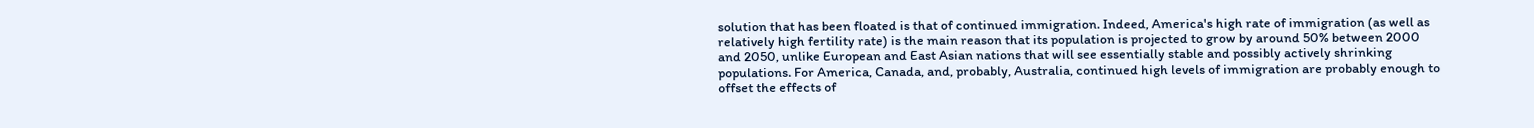solution that has been floated is that of continued immigration. Indeed, America's high rate of immigration (as well as relatively high fertility rate) is the main reason that its population is projected to grow by around 50% between 2000 and 2050, unlike European and East Asian nations that will see essentially stable and possibly actively shrinking populations. For America, Canada, and, probably, Australia, continued high levels of immigration are probably enough to offset the effects of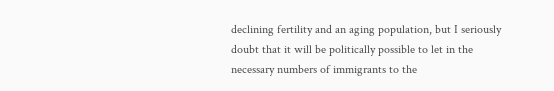declining fertility and an aging population, but I seriously doubt that it will be politically possible to let in the necessary numbers of immigrants to the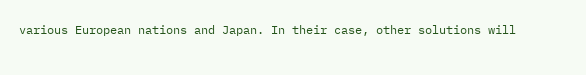various European nations and Japan. In their case, other solutions will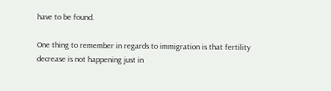have to be found.

One thing to remember in regards to immigration is that fertility decrease is not happening just in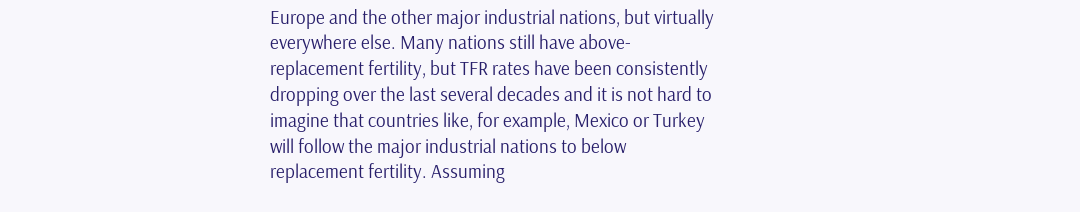Europe and the other major industrial nations, but virtually everywhere else. Many nations still have above-replacement fertility, but TFR rates have been consistently dropping over the last several decades and it is not hard to imagine that countries like, for example, Mexico or Turkey will follow the major industrial nations to below replacement fertility. Assuming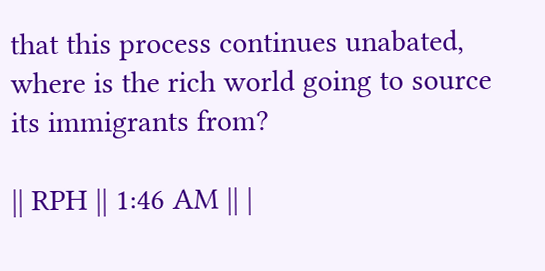that this process continues unabated, where is the rich world going to source its immigrants from?

|| RPH || 1:46 AM || |